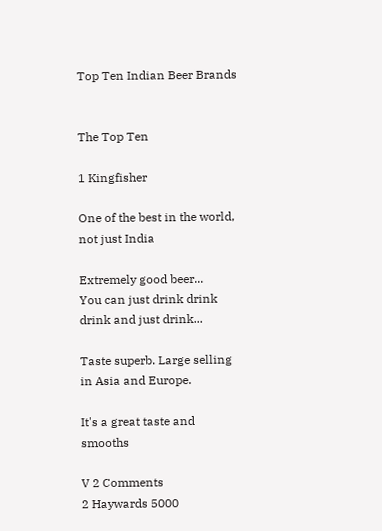Top Ten Indian Beer Brands


The Top Ten

1 Kingfisher

One of the best in the world, not just India

Extremely good beer...
You can just drink drink drink and just drink...

Taste superb. Large selling in Asia and Europe.

It's a great taste and smooths

V 2 Comments
2 Haywards 5000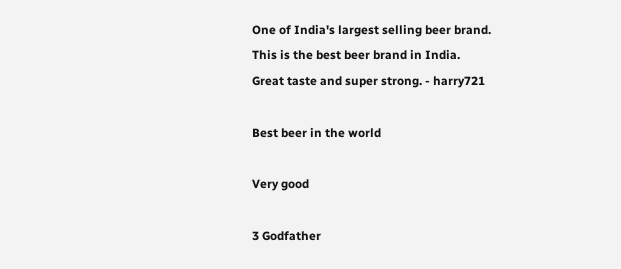One of India's largest selling beer brand.
This is the best beer brand in India.
Great taste and super strong. - harry721

Best beer in the world

Very good

3 Godfather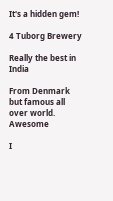It's a hidden gem!

4 Tuborg Brewery

Really the best in India

From Denmark but famous all over world. Awesome

I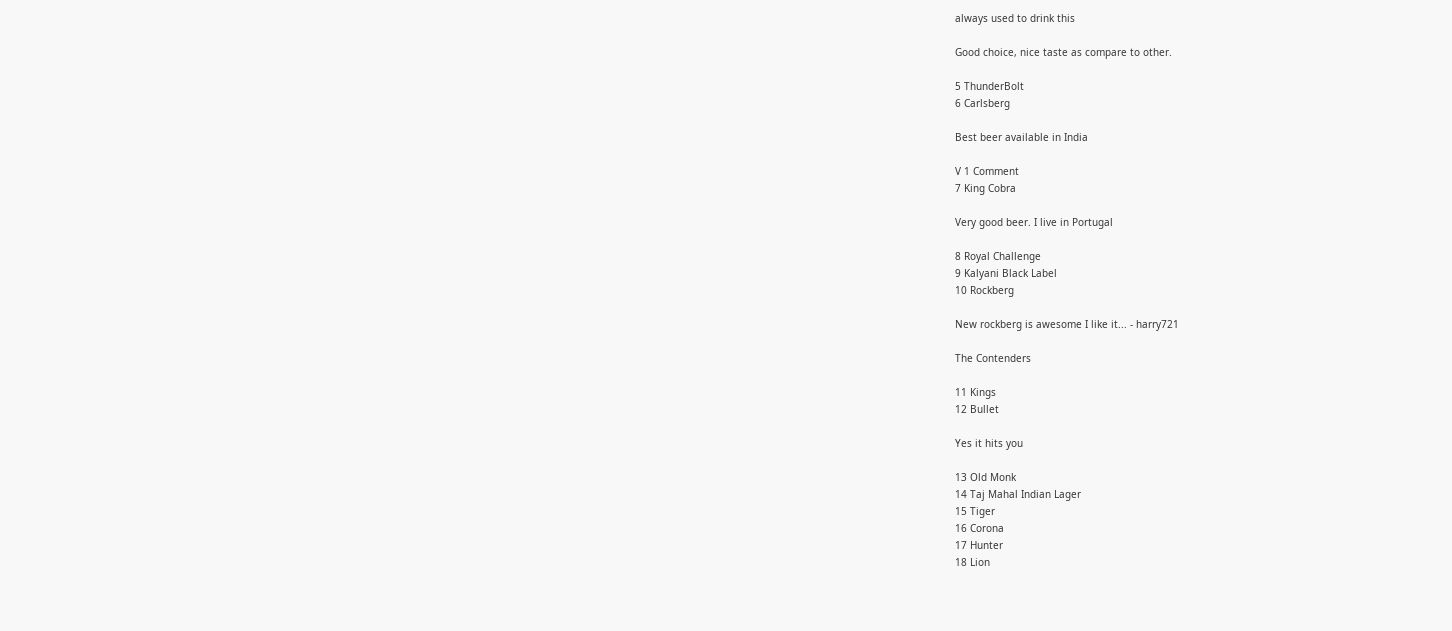always used to drink this

Good choice, nice taste as compare to other.

5 ThunderBolt
6 Carlsberg

Best beer available in India

V 1 Comment
7 King Cobra

Very good beer. I live in Portugal

8 Royal Challenge
9 Kalyani Black Label
10 Rockberg

New rockberg is awesome I like it... - harry721

The Contenders

11 Kings
12 Bullet

Yes it hits you

13 Old Monk
14 Taj Mahal Indian Lager
15 Tiger
16 Corona
17 Hunter
18 Lion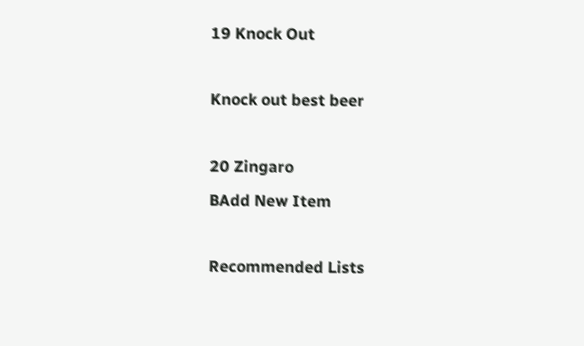19 Knock Out

Knock out best beer

20 Zingaro
BAdd New Item

Recommended Lists